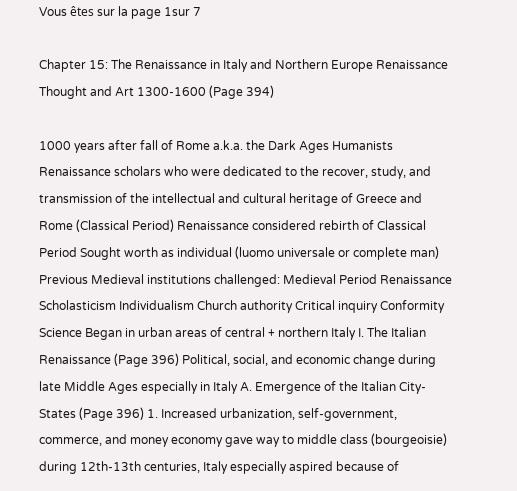Vous êtes sur la page 1sur 7

Chapter 15: The Renaissance in Italy and Northern Europe Renaissance Thought and Art 1300-1600 (Page 394)

1000 years after fall of Rome a.k.a. the Dark Ages Humanists Renaissance scholars who were dedicated to the recover, study, and transmission of the intellectual and cultural heritage of Greece and Rome (Classical Period) Renaissance considered rebirth of Classical Period Sought worth as individual (luomo universale or complete man) Previous Medieval institutions challenged: Medieval Period Renaissance Scholasticism Individualism Church authority Critical inquiry Conformity Science Began in urban areas of central + northern Italy I. The Italian Renaissance (Page 396) Political, social, and economic change during late Middle Ages especially in Italy A. Emergence of the Italian City-States (Page 396) 1. Increased urbanization, self-government, commerce, and money economy gave way to middle class (bourgeoisie) during 12th-13th centuries, Italy especially aspired because of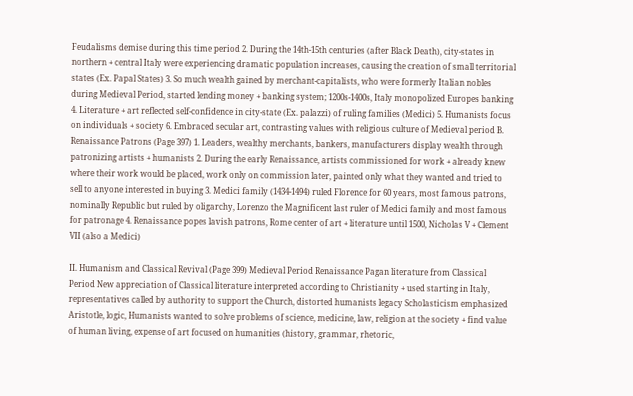Feudalisms demise during this time period 2. During the 14th-15th centuries (after Black Death), city-states in northern + central Italy were experiencing dramatic population increases, causing the creation of small territorial states (Ex. Papal States) 3. So much wealth gained by merchant-capitalists, who were formerly Italian nobles during Medieval Period, started lending money + banking system; 1200s-1400s, Italy monopolized Europes banking 4. Literature + art reflected self-confidence in city-state (Ex. palazzi) of ruling families (Medici) 5. Humanists focus on individuals + society 6. Embraced secular art, contrasting values with religious culture of Medieval period B. Renaissance Patrons (Page 397) 1. Leaders, wealthy merchants, bankers, manufacturers display wealth through patronizing artists + humanists 2. During the early Renaissance, artists commissioned for work + already knew where their work would be placed, work only on commission later, painted only what they wanted and tried to sell to anyone interested in buying 3. Medici family (1434-1494) ruled Florence for 60 years, most famous patrons, nominally Republic but ruled by oligarchy, Lorenzo the Magnificent last ruler of Medici family and most famous for patronage 4. Renaissance popes lavish patrons, Rome center of art + literature until 1500, Nicholas V + Clement VII (also a Medici)

II. Humanism and Classical Revival (Page 399) Medieval Period Renaissance Pagan literature from Classical Period New appreciation of Classical literature interpreted according to Christianity + used starting in Italy, representatives called by authority to support the Church, distorted humanists legacy Scholasticism emphasized Aristotle, logic, Humanists wanted to solve problems of science, medicine, law, religion at the society + find value of human living, expense of art focused on humanities (history, grammar, rhetoric,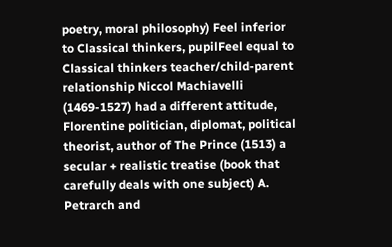poetry, moral philosophy) Feel inferior to Classical thinkers, pupilFeel equal to Classical thinkers teacher/child-parent relationship Niccol Machiavelli (1469-1527) had a different attitude, Florentine politician, diplomat, political theorist, author of The Prince (1513) a secular + realistic treatise (book that carefully deals with one subject) A. Petrarch and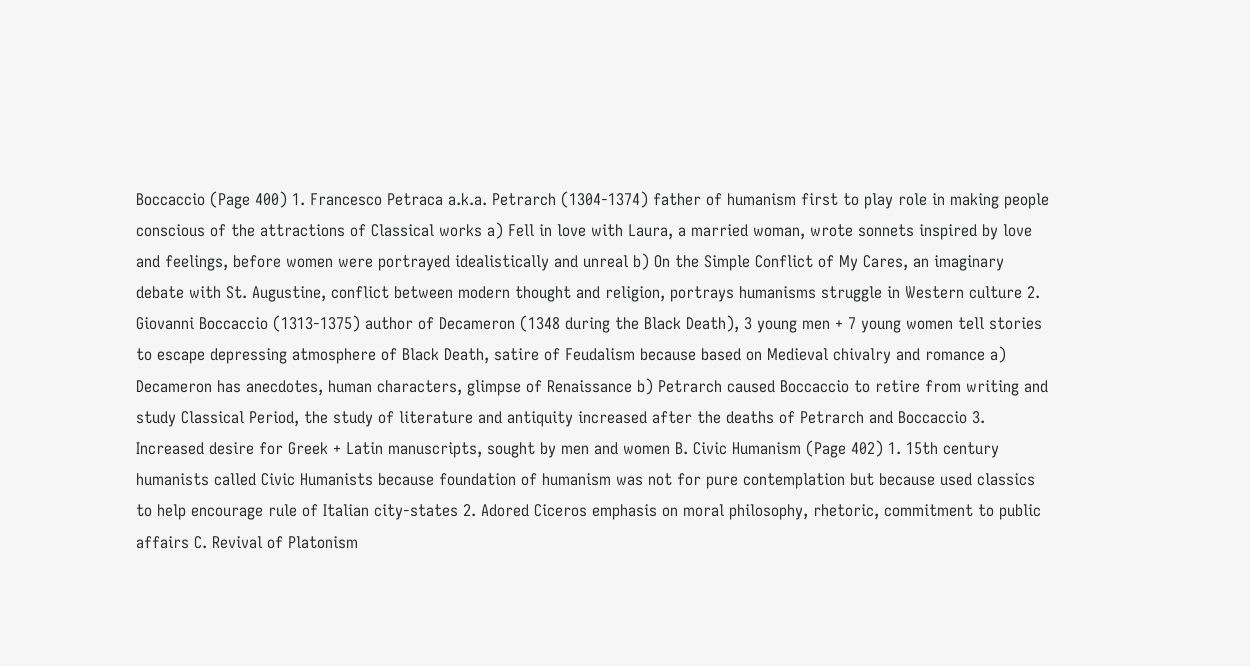Boccaccio (Page 400) 1. Francesco Petraca a.k.a. Petrarch (1304-1374) father of humanism first to play role in making people conscious of the attractions of Classical works a) Fell in love with Laura, a married woman, wrote sonnets inspired by love and feelings, before women were portrayed idealistically and unreal b) On the Simple Conflict of My Cares, an imaginary debate with St. Augustine, conflict between modern thought and religion, portrays humanisms struggle in Western culture 2. Giovanni Boccaccio (1313-1375) author of Decameron (1348 during the Black Death), 3 young men + 7 young women tell stories to escape depressing atmosphere of Black Death, satire of Feudalism because based on Medieval chivalry and romance a) Decameron has anecdotes, human characters, glimpse of Renaissance b) Petrarch caused Boccaccio to retire from writing and study Classical Period, the study of literature and antiquity increased after the deaths of Petrarch and Boccaccio 3. Increased desire for Greek + Latin manuscripts, sought by men and women B. Civic Humanism (Page 402) 1. 15th century humanists called Civic Humanists because foundation of humanism was not for pure contemplation but because used classics to help encourage rule of Italian city-states 2. Adored Ciceros emphasis on moral philosophy, rhetoric, commitment to public affairs C. Revival of Platonism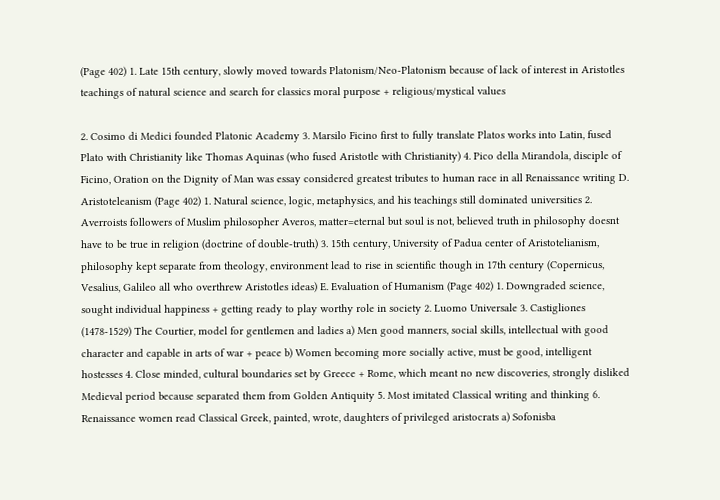(Page 402) 1. Late 15th century, slowly moved towards Platonism/Neo-Platonism because of lack of interest in Aristotles teachings of natural science and search for classics moral purpose + religious/mystical values

2. Cosimo di Medici founded Platonic Academy 3. Marsilo Ficino first to fully translate Platos works into Latin, fused Plato with Christianity like Thomas Aquinas (who fused Aristotle with Christianity) 4. Pico della Mirandola, disciple of Ficino, Oration on the Dignity of Man was essay considered greatest tributes to human race in all Renaissance writing D. Aristoteleanism (Page 402) 1. Natural science, logic, metaphysics, and his teachings still dominated universities 2. Averroists followers of Muslim philosopher Averos, matter=eternal but soul is not, believed truth in philosophy doesnt have to be true in religion (doctrine of double-truth) 3. 15th century, University of Padua center of Aristotelianism, philosophy kept separate from theology, environment lead to rise in scientific though in 17th century (Copernicus, Vesalius, Galileo all who overthrew Aristotles ideas) E. Evaluation of Humanism (Page 402) 1. Downgraded science, sought individual happiness + getting ready to play worthy role in society 2. Luomo Universale 3. Castigliones (1478-1529) The Courtier, model for gentlemen and ladies a) Men good manners, social skills, intellectual with good character and capable in arts of war + peace b) Women becoming more socially active, must be good, intelligent hostesses 4. Close minded, cultural boundaries set by Greece + Rome, which meant no new discoveries, strongly disliked Medieval period because separated them from Golden Antiquity 5. Most imitated Classical writing and thinking 6. Renaissance women read Classical Greek, painted, wrote, daughters of privileged aristocrats a) Sofonisba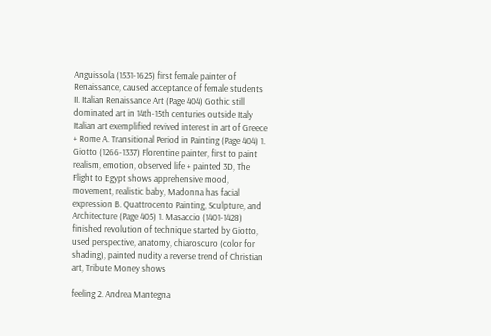Anguissola (1531-1625) first female painter of Renaissance, caused acceptance of female students II. Italian Renaissance Art (Page 404) Gothic still dominated art in 14th-15th centuries outside Italy Italian art exemplified revived interest in art of Greece + Rome A. Transitional Period in Painting (Page 404) 1. Giotto (1266-1337) Florentine painter, first to paint realism, emotion, observed life + painted 3D, The Flight to Egypt shows apprehensive mood, movement, realistic baby, Madonna has facial expression B. Quattrocento Painting, Sculpture, and Architecture (Page 405) 1. Masaccio (1401-1428) finished revolution of technique started by Giotto, used perspective, anatomy, chiaroscuro (color for shading), painted nudity a reverse trend of Christian art, Tribute Money shows

feeling 2. Andrea Mantegna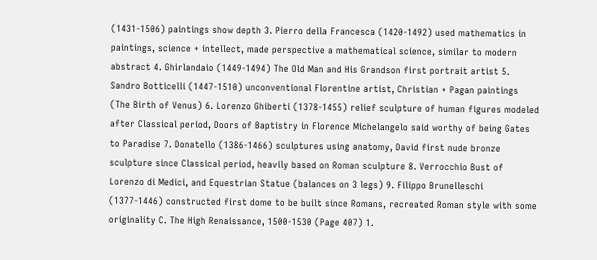(1431-1506) paintings show depth 3. Pierro della Francesca (1420-1492) used mathematics in paintings, science + intellect, made perspective a mathematical science, similar to modern abstract 4. Ghirlandaio (1449-1494) The Old Man and His Grandson first portrait artist 5. Sandro Botticelli (1447-1510) unconventional Florentine artist, Christian + Pagan paintings (The Birth of Venus) 6. Lorenzo Ghiberti (1378-1455) relief sculpture of human figures modeled after Classical period, Doors of Baptistry in Florence Michelangelo said worthy of being Gates to Paradise 7. Donatello (1386-1466) sculptures using anatomy, David first nude bronze sculpture since Classical period, heavily based on Roman sculpture 8. Verrocchio Bust of Lorenzo di Medici, and Equestrian Statue (balances on 3 legs) 9. Filippo Brunelleschi (1377-1446) constructed first dome to be built since Romans, recreated Roman style with some originality C. The High Renaissance, 1500-1530 (Page 407) 1.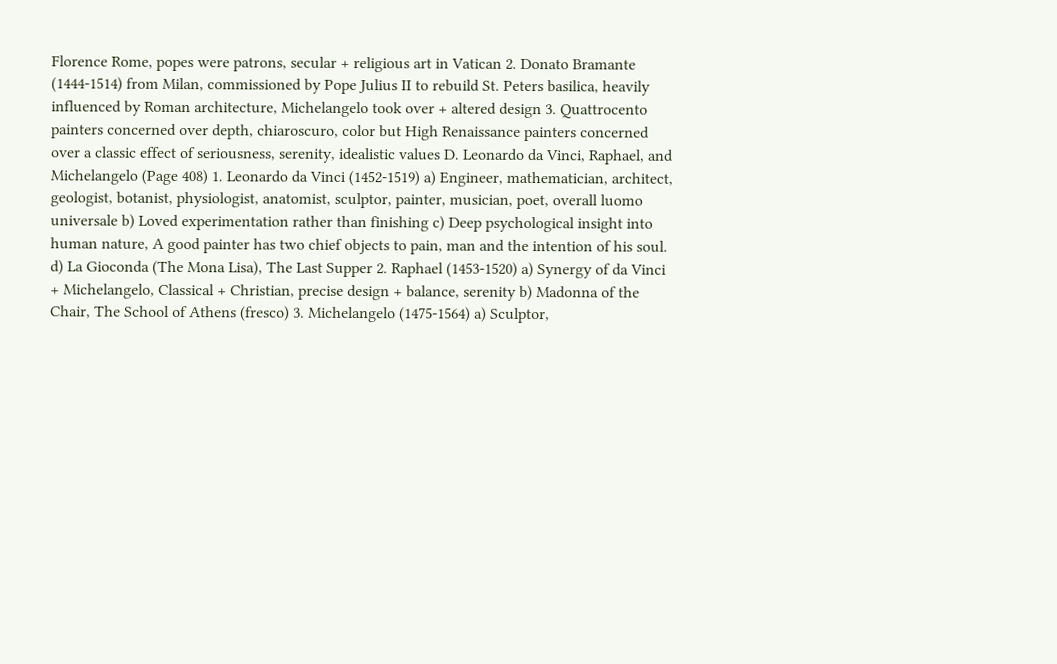Florence Rome, popes were patrons, secular + religious art in Vatican 2. Donato Bramante (1444-1514) from Milan, commissioned by Pope Julius II to rebuild St. Peters basilica, heavily influenced by Roman architecture, Michelangelo took over + altered design 3. Quattrocento painters concerned over depth, chiaroscuro, color but High Renaissance painters concerned over a classic effect of seriousness, serenity, idealistic values D. Leonardo da Vinci, Raphael, and Michelangelo (Page 408) 1. Leonardo da Vinci (1452-1519) a) Engineer, mathematician, architect, geologist, botanist, physiologist, anatomist, sculptor, painter, musician, poet, overall luomo universale b) Loved experimentation rather than finishing c) Deep psychological insight into human nature, A good painter has two chief objects to pain, man and the intention of his soul. d) La Gioconda (The Mona Lisa), The Last Supper 2. Raphael (1453-1520) a) Synergy of da Vinci + Michelangelo, Classical + Christian, precise design + balance, serenity b) Madonna of the Chair, The School of Athens (fresco) 3. Michelangelo (1475-1564) a) Sculptor,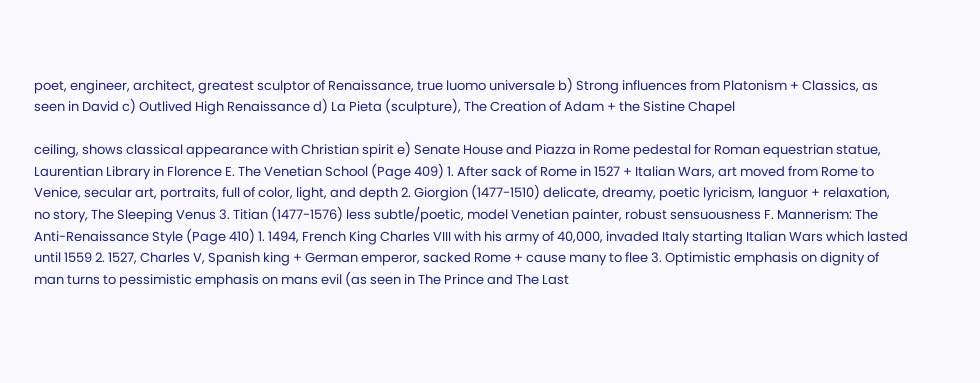poet, engineer, architect, greatest sculptor of Renaissance, true luomo universale b) Strong influences from Platonism + Classics, as seen in David c) Outlived High Renaissance d) La Pieta (sculpture), The Creation of Adam + the Sistine Chapel

ceiling, shows classical appearance with Christian spirit e) Senate House and Piazza in Rome pedestal for Roman equestrian statue, Laurentian Library in Florence E. The Venetian School (Page 409) 1. After sack of Rome in 1527 + Italian Wars, art moved from Rome to Venice, secular art, portraits, full of color, light, and depth 2. Giorgion (1477-1510) delicate, dreamy, poetic lyricism, languor + relaxation, no story, The Sleeping Venus 3. Titian (1477-1576) less subtle/poetic, model Venetian painter, robust sensuousness F. Mannerism: The Anti-Renaissance Style (Page 410) 1. 1494, French King Charles VIII with his army of 40,000, invaded Italy starting Italian Wars which lasted until 1559 2. 1527, Charles V, Spanish king + German emperor, sacked Rome + cause many to flee 3. Optimistic emphasis on dignity of man turns to pessimistic emphasis on mans evil (as seen in The Prince and The Last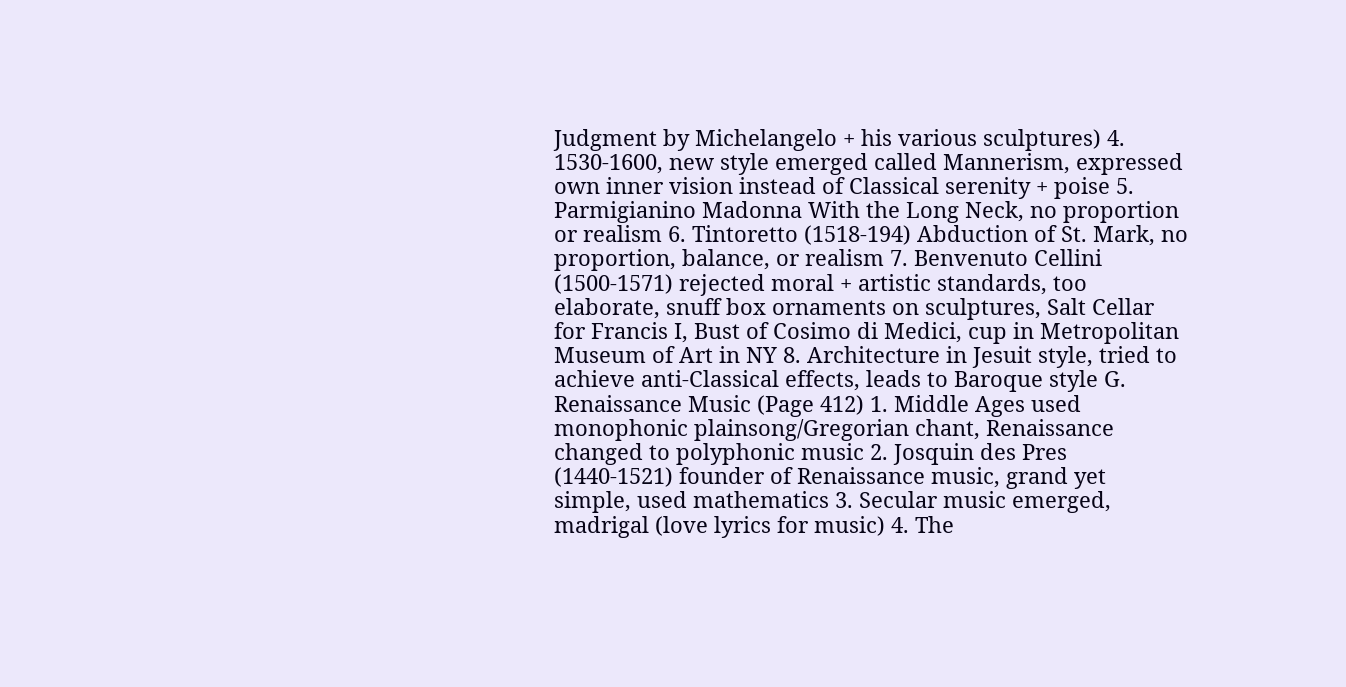Judgment by Michelangelo + his various sculptures) 4. 1530-1600, new style emerged called Mannerism, expressed own inner vision instead of Classical serenity + poise 5. Parmigianino Madonna With the Long Neck, no proportion or realism 6. Tintoretto (1518-194) Abduction of St. Mark, no proportion, balance, or realism 7. Benvenuto Cellini (1500-1571) rejected moral + artistic standards, too elaborate, snuff box ornaments on sculptures, Salt Cellar for Francis I, Bust of Cosimo di Medici, cup in Metropolitan Museum of Art in NY 8. Architecture in Jesuit style, tried to achieve anti-Classical effects, leads to Baroque style G. Renaissance Music (Page 412) 1. Middle Ages used monophonic plainsong/Gregorian chant, Renaissance changed to polyphonic music 2. Josquin des Pres (1440-1521) founder of Renaissance music, grand yet simple, used mathematics 3. Secular music emerged, madrigal (love lyrics for music) 4. The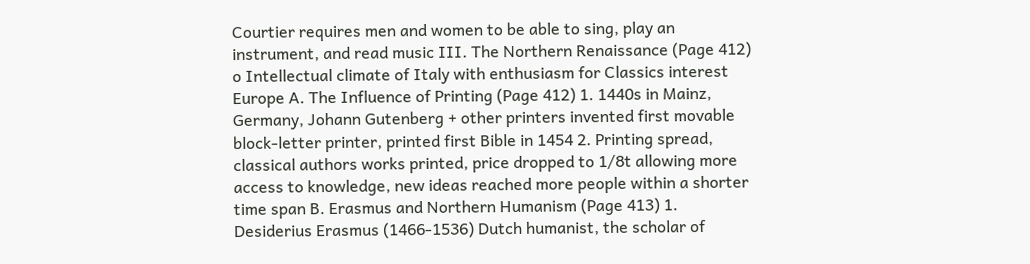Courtier requires men and women to be able to sing, play an instrument, and read music III. The Northern Renaissance (Page 412) o Intellectual climate of Italy with enthusiasm for Classics interest Europe A. The Influence of Printing (Page 412) 1. 1440s in Mainz, Germany, Johann Gutenberg + other printers invented first movable block-letter printer, printed first Bible in 1454 2. Printing spread, classical authors works printed, price dropped to 1/8t allowing more access to knowledge, new ideas reached more people within a shorter time span B. Erasmus and Northern Humanism (Page 413) 1. Desiderius Erasmus (1466-1536) Dutch humanist, the scholar of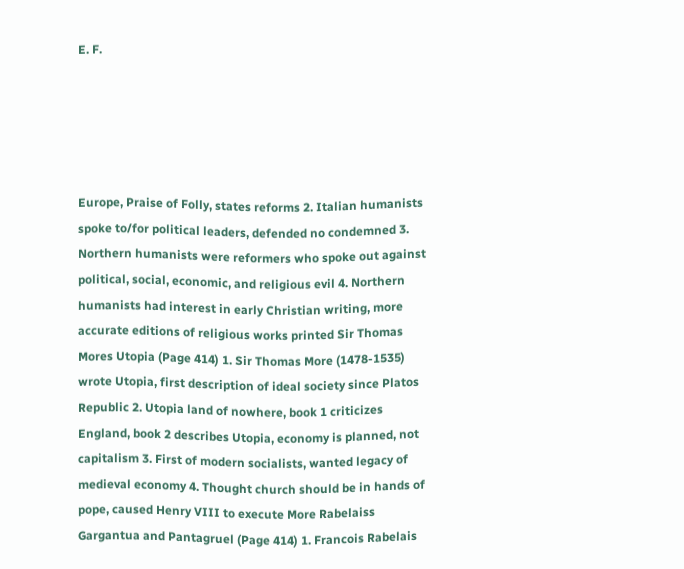E. F.





Europe, Praise of Folly, states reforms 2. Italian humanists spoke to/for political leaders, defended no condemned 3. Northern humanists were reformers who spoke out against political, social, economic, and religious evil 4. Northern humanists had interest in early Christian writing, more accurate editions of religious works printed Sir Thomas Mores Utopia (Page 414) 1. Sir Thomas More (1478-1535) wrote Utopia, first description of ideal society since Platos Republic 2. Utopia land of nowhere, book 1 criticizes England, book 2 describes Utopia, economy is planned, not capitalism 3. First of modern socialists, wanted legacy of medieval economy 4. Thought church should be in hands of pope, caused Henry VIII to execute More Rabelaiss Gargantua and Pantagruel (Page 414) 1. Francois Rabelais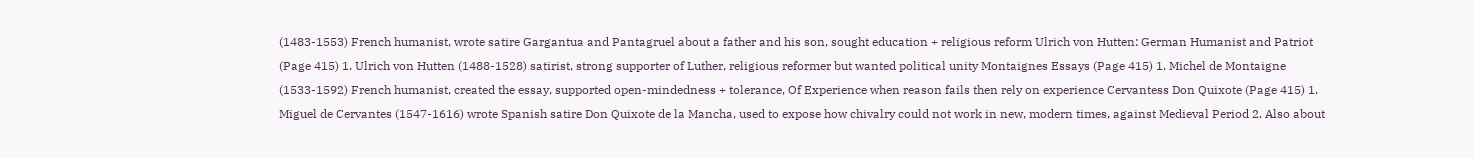(1483-1553) French humanist, wrote satire Gargantua and Pantagruel about a father and his son, sought education + religious reform Ulrich von Hutten: German Humanist and Patriot (Page 415) 1. Ulrich von Hutten (1488-1528) satirist, strong supporter of Luther, religious reformer but wanted political unity Montaignes Essays (Page 415) 1. Michel de Montaigne (1533-1592) French humanist, created the essay, supported open-mindedness + tolerance, Of Experience when reason fails then rely on experience Cervantess Don Quixote (Page 415) 1. Miguel de Cervantes (1547-1616) wrote Spanish satire Don Quixote de la Mancha, used to expose how chivalry could not work in new, modern times, against Medieval Period 2. Also about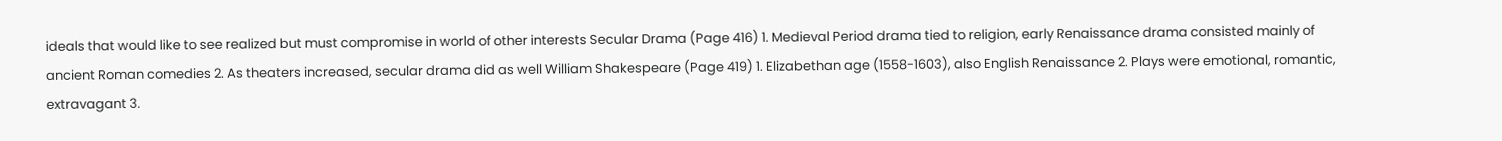ideals that would like to see realized but must compromise in world of other interests Secular Drama (Page 416) 1. Medieval Period drama tied to religion, early Renaissance drama consisted mainly of ancient Roman comedies 2. As theaters increased, secular drama did as well William Shakespeare (Page 419) 1. Elizabethan age (1558-1603), also English Renaissance 2. Plays were emotional, romantic, extravagant 3.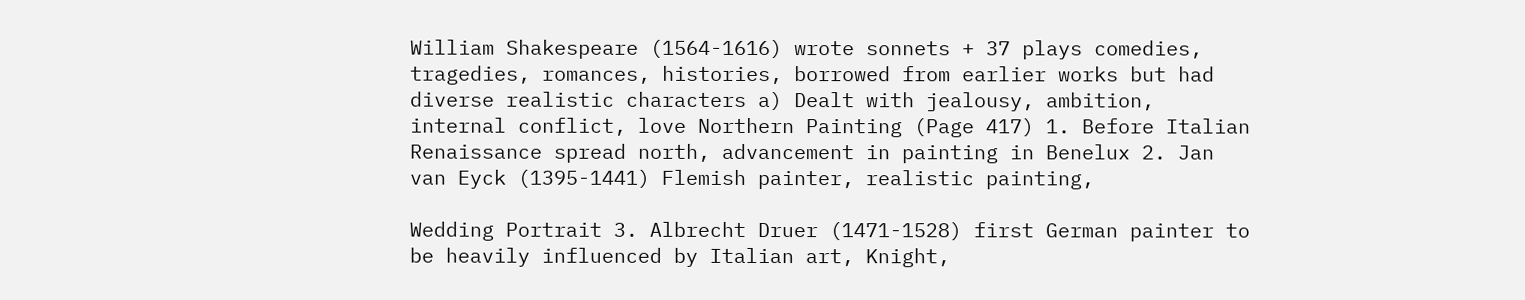William Shakespeare (1564-1616) wrote sonnets + 37 plays comedies, tragedies, romances, histories, borrowed from earlier works but had diverse realistic characters a) Dealt with jealousy, ambition, internal conflict, love Northern Painting (Page 417) 1. Before Italian Renaissance spread north, advancement in painting in Benelux 2. Jan van Eyck (1395-1441) Flemish painter, realistic painting,

Wedding Portrait 3. Albrecht Druer (1471-1528) first German painter to be heavily influenced by Italian art, Knight,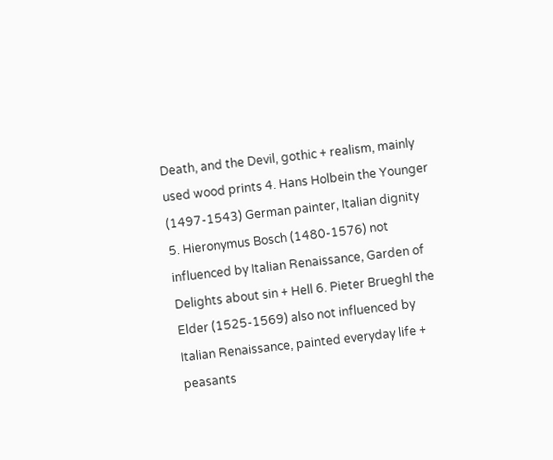Death, and the Devil, gothic + realism, mainly used wood prints 4. Hans Holbein the Younger (1497-1543) German painter, Italian dignity 5. Hieronymus Bosch (1480-1576) not influenced by Italian Renaissance, Garden of Delights about sin + Hell 6. Pieter Brueghl the Elder (1525-1569) also not influenced by Italian Renaissance, painted everyday life + peasants